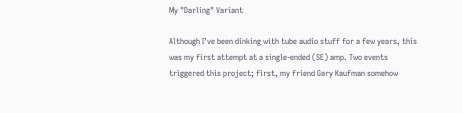My "Darling" Variant

Although I’ve been dinking with tube audio stuff for a few years, this was my first attempt at a single-ended (SE) amp. Two events triggered this project; first, my friend Gary Kaufman somehow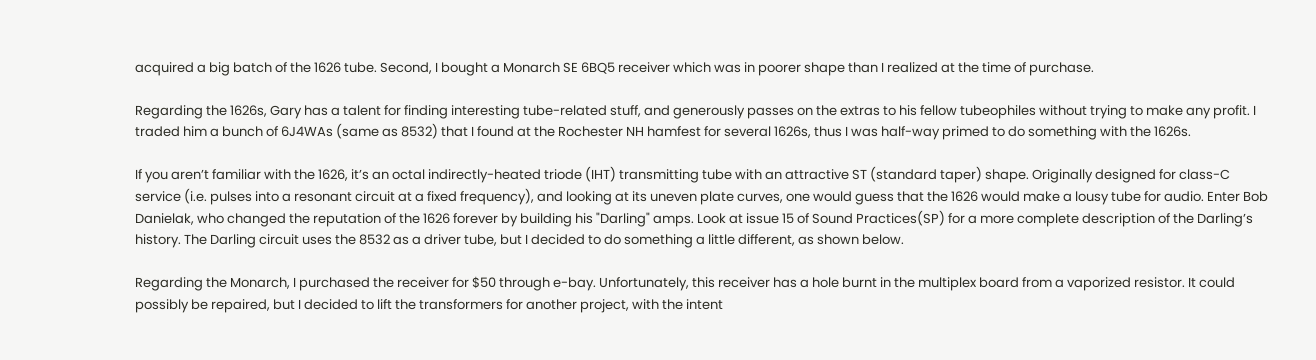acquired a big batch of the 1626 tube. Second, I bought a Monarch SE 6BQ5 receiver which was in poorer shape than I realized at the time of purchase.

Regarding the 1626s, Gary has a talent for finding interesting tube-related stuff, and generously passes on the extras to his fellow tubeophiles without trying to make any profit. I traded him a bunch of 6J4WAs (same as 8532) that I found at the Rochester NH hamfest for several 1626s, thus I was half-way primed to do something with the 1626s.

If you aren’t familiar with the 1626, it’s an octal indirectly-heated triode (IHT) transmitting tube with an attractive ST (standard taper) shape. Originally designed for class-C service (i.e. pulses into a resonant circuit at a fixed frequency), and looking at its uneven plate curves, one would guess that the 1626 would make a lousy tube for audio. Enter Bob Danielak, who changed the reputation of the 1626 forever by building his "Darling" amps. Look at issue 15 of Sound Practices(SP) for a more complete description of the Darling’s history. The Darling circuit uses the 8532 as a driver tube, but I decided to do something a little different, as shown below.

Regarding the Monarch, I purchased the receiver for $50 through e-bay. Unfortunately, this receiver has a hole burnt in the multiplex board from a vaporized resistor. It could possibly be repaired, but I decided to lift the transformers for another project, with the intent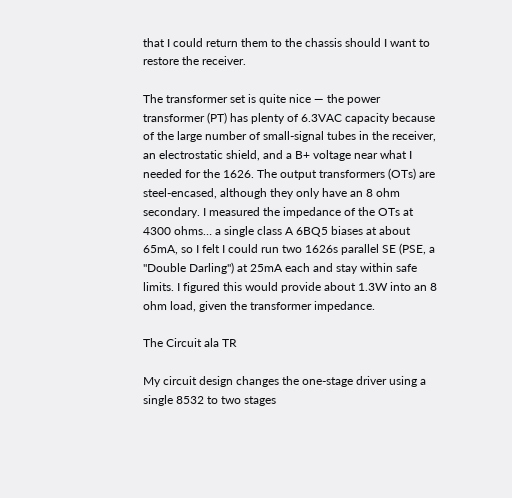that I could return them to the chassis should I want to restore the receiver.

The transformer set is quite nice — the power transformer (PT) has plenty of 6.3VAC capacity because of the large number of small-signal tubes in the receiver, an electrostatic shield, and a B+ voltage near what I needed for the 1626. The output transformers (OTs) are steel-encased, although they only have an 8 ohm secondary. I measured the impedance of the OTs at 4300 ohms… a single class A 6BQ5 biases at about 65mA, so I felt I could run two 1626s parallel SE (PSE, a "Double Darling") at 25mA each and stay within safe limits. I figured this would provide about 1.3W into an 8 ohm load, given the transformer impedance.

The Circuit ala TR

My circuit design changes the one-stage driver using a single 8532 to two stages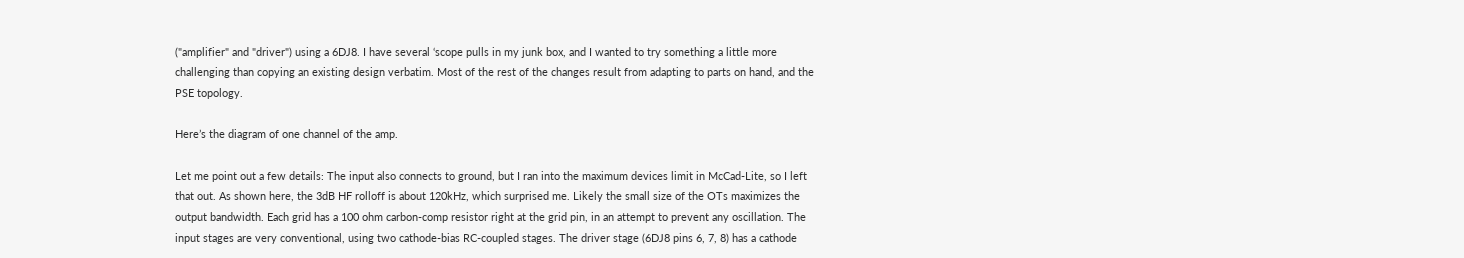("amplifier" and "driver") using a 6DJ8. I have several ‘scope pulls in my junk box, and I wanted to try something a little more challenging than copying an existing design verbatim. Most of the rest of the changes result from adapting to parts on hand, and the PSE topology.

Here’s the diagram of one channel of the amp.

Let me point out a few details: The input also connects to ground, but I ran into the maximum devices limit in McCad-Lite, so I left that out. As shown here, the 3dB HF rolloff is about 120kHz, which surprised me. Likely the small size of the OTs maximizes the output bandwidth. Each grid has a 100 ohm carbon-comp resistor right at the grid pin, in an attempt to prevent any oscillation. The input stages are very conventional, using two cathode-bias RC-coupled stages. The driver stage (6DJ8 pins 6, 7, 8) has a cathode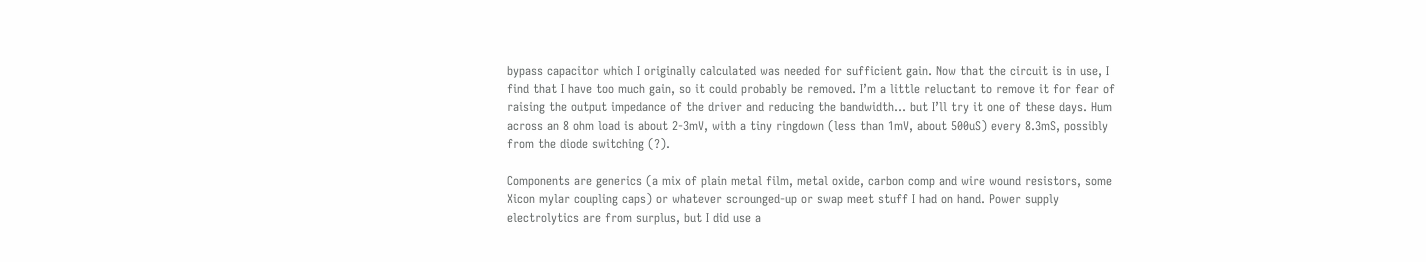bypass capacitor which I originally calculated was needed for sufficient gain. Now that the circuit is in use, I find that I have too much gain, so it could probably be removed. I’m a little reluctant to remove it for fear of raising the output impedance of the driver and reducing the bandwidth… but I’ll try it one of these days. Hum across an 8 ohm load is about 2-3mV, with a tiny ringdown (less than 1mV, about 500uS) every 8.3mS, possibly from the diode switching (?).

Components are generics (a mix of plain metal film, metal oxide, carbon comp and wire wound resistors, some Xicon mylar coupling caps) or whatever scrounged-up or swap meet stuff I had on hand. Power supply electrolytics are from surplus, but I did use a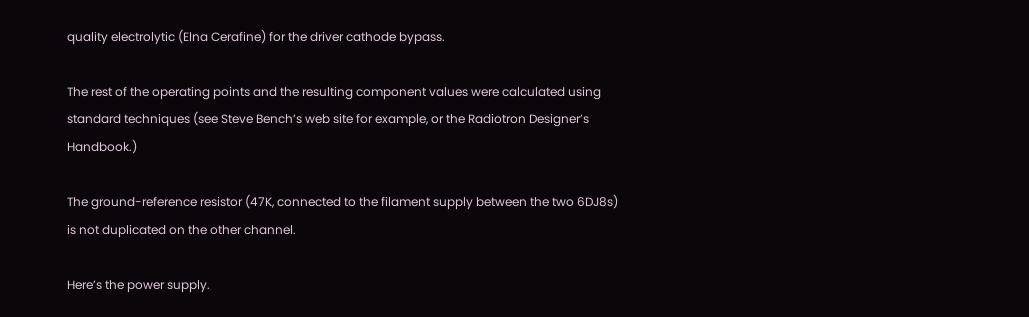quality electrolytic (Elna Cerafine) for the driver cathode bypass.

The rest of the operating points and the resulting component values were calculated using standard techniques (see Steve Bench’s web site for example, or the Radiotron Designer’s Handbook.)

The ground-reference resistor (47K, connected to the filament supply between the two 6DJ8s) is not duplicated on the other channel.

Here’s the power supply.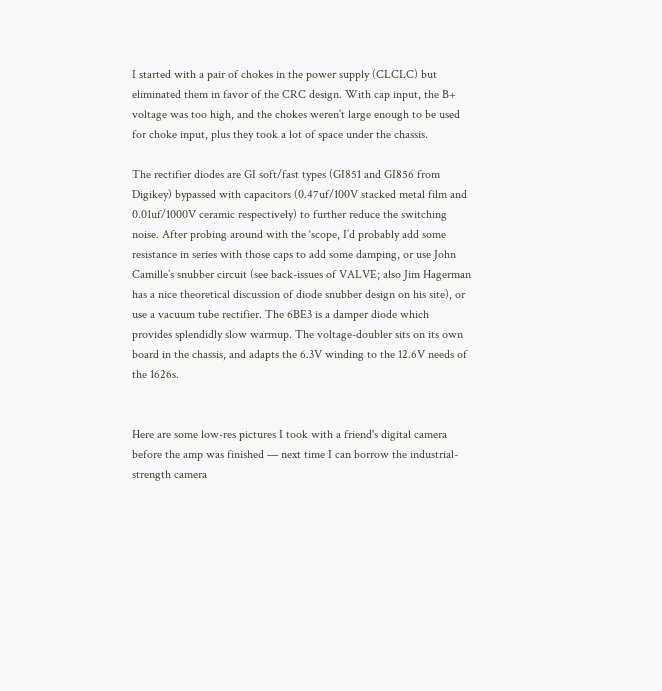I started with a pair of chokes in the power supply (CLCLC) but eliminated them in favor of the CRC design. With cap input, the B+ voltage was too high, and the chokes weren’t large enough to be used for choke input, plus they took a lot of space under the chassis.

The rectifier diodes are GI soft/fast types (GI851 and GI856 from Digikey) bypassed with capacitors (0.47uf/100V stacked metal film and 0.01uf/1000V ceramic respectively) to further reduce the switching noise. After probing around with the ‘scope, I’d probably add some resistance in series with those caps to add some damping, or use John Camille’s snubber circuit (see back-issues of VALVE; also Jim Hagerman has a nice theoretical discussion of diode snubber design on his site), or use a vacuum tube rectifier. The 6BE3 is a damper diode which provides splendidly slow warmup. The voltage-doubler sits on its own board in the chassis, and adapts the 6.3V winding to the 12.6V needs of the 1626s.


Here are some low-res pictures I took with a friend's digital camera before the amp was finished — next time I can borrow the industrial-strength camera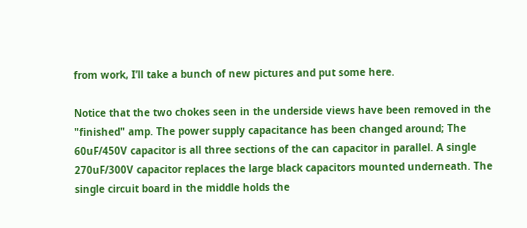from work, I’ll take a bunch of new pictures and put some here.

Notice that the two chokes seen in the underside views have been removed in the "finished" amp. The power supply capacitance has been changed around; The 60uF/450V capacitor is all three sections of the can capacitor in parallel. A single 270uF/300V capacitor replaces the large black capacitors mounted underneath. The single circuit board in the middle holds the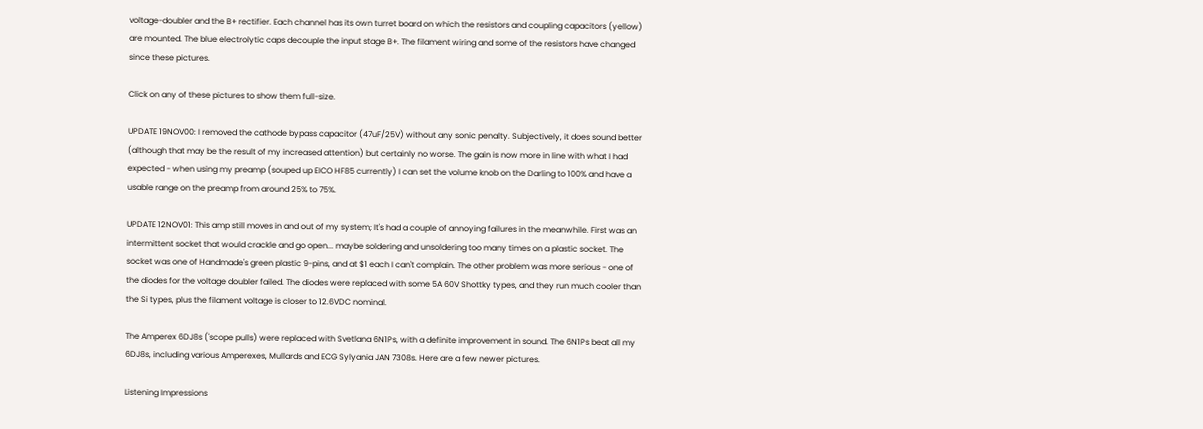voltage-doubler and the B+ rectifier. Each channel has its own turret board on which the resistors and coupling capacitors (yellow) are mounted. The blue electrolytic caps decouple the input stage B+. The filament wiring and some of the resistors have changed since these pictures.

Click on any of these pictures to show them full-size.

UPDATE 19NOV00: I removed the cathode bypass capacitor (47uF/25V) without any sonic penalty. Subjectively, it does sound better (although that may be the result of my increased attention) but certainly no worse. The gain is now more in line with what I had expected - when using my preamp (souped up EICO HF85 currently) I can set the volume knob on the Darling to 100% and have a usable range on the preamp from around 25% to 75%.

UPDATE 12NOV01: This amp still moves in and out of my system; It's had a couple of annoying failures in the meanwhile. First was an intermittent socket that would crackle and go open... maybe soldering and unsoldering too many times on a plastic socket. The socket was one of Handmade's green plastic 9-pins, and at $1 each I can't complain. The other problem was more serious - one of the diodes for the voltage doubler failed. The diodes were replaced with some 5A 60V Shottky types, and they run much cooler than the Si types, plus the filament voltage is closer to 12.6VDC nominal.

The Amperex 6DJ8s ('scope pulls) were replaced with Svetlana 6N1Ps, with a definite improvement in sound. The 6N1Ps beat all my 6DJ8s, including various Amperexes, Mullards and ECG Sylyania JAN 7308s. Here are a few newer pictures.

Listening Impressions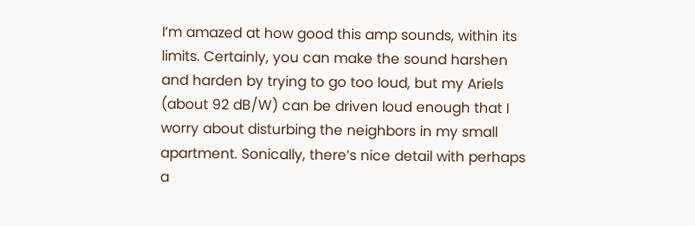I’m amazed at how good this amp sounds, within its limits. Certainly, you can make the sound harshen and harden by trying to go too loud, but my Ariels (about 92 dB/W) can be driven loud enough that I worry about disturbing the neighbors in my small apartment. Sonically, there’s nice detail with perhaps a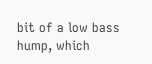bit of a low bass hump, which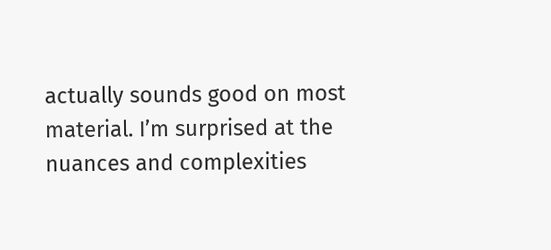actually sounds good on most material. I’m surprised at the nuances and complexities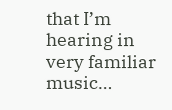that I’m hearing in very familiar music…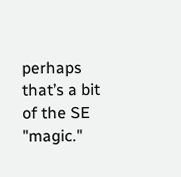perhaps that’s a bit of the SE "magic."